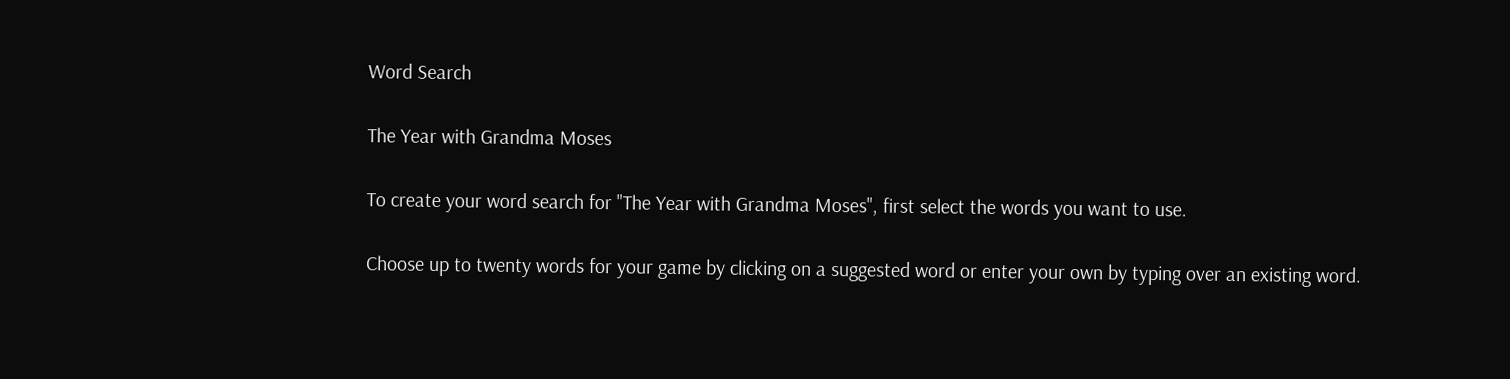Word Search

The Year with Grandma Moses

To create your word search for "The Year with Grandma Moses", first select the words you want to use.

Choose up to twenty words for your game by clicking on a suggested word or enter your own by typing over an existing word.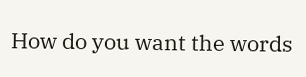How do you want the words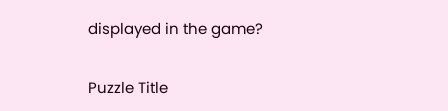displayed in the game?

Puzzle Title